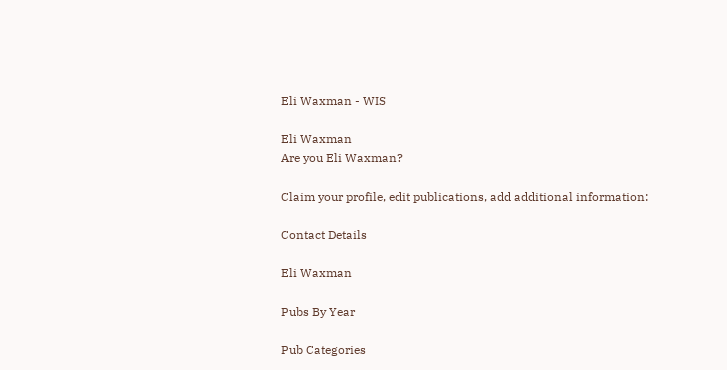Eli Waxman - WIS

Eli Waxman
Are you Eli Waxman?

Claim your profile, edit publications, add additional information:

Contact Details

Eli Waxman

Pubs By Year

Pub Categories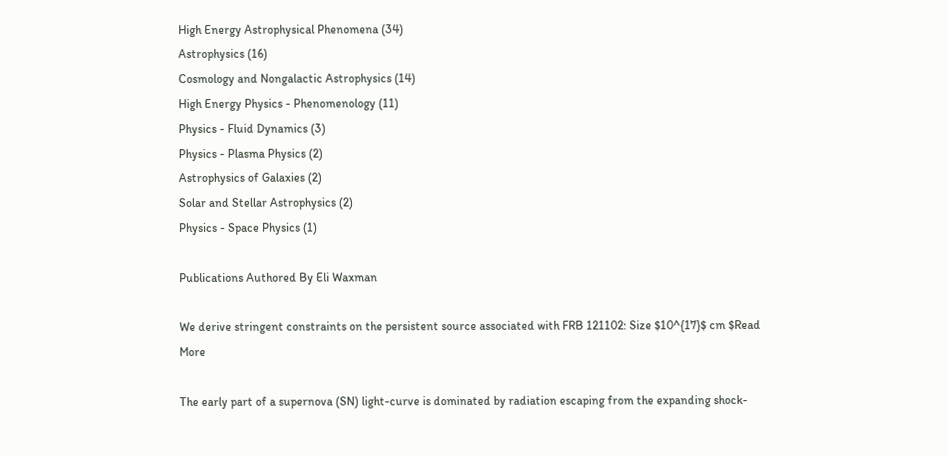High Energy Astrophysical Phenomena (34)
Astrophysics (16)
Cosmology and Nongalactic Astrophysics (14)
High Energy Physics - Phenomenology (11)
Physics - Fluid Dynamics (3)
Physics - Plasma Physics (2)
Astrophysics of Galaxies (2)
Solar and Stellar Astrophysics (2)
Physics - Space Physics (1)

Publications Authored By Eli Waxman

We derive stringent constraints on the persistent source associated with FRB 121102: Size $10^{17}$ cm $Read More

The early part of a supernova (SN) light-curve is dominated by radiation escaping from the expanding shock-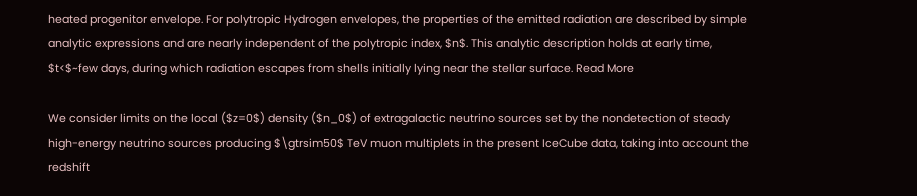heated progenitor envelope. For polytropic Hydrogen envelopes, the properties of the emitted radiation are described by simple analytic expressions and are nearly independent of the polytropic index, $n$. This analytic description holds at early time, $t<$~few days, during which radiation escapes from shells initially lying near the stellar surface. Read More

We consider limits on the local ($z=0$) density ($n_0$) of extragalactic neutrino sources set by the nondetection of steady high-energy neutrino sources producing $\gtrsim50$ TeV muon multiplets in the present IceCube data, taking into account the redshift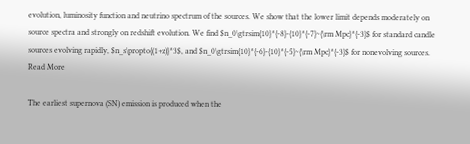evolution, luminosity function and neutrino spectrum of the sources. We show that the lower limit depends moderately on source spectra and strongly on redshift evolution. We find $n_0\gtrsim{10}^{-8}-{10}^{-7}~{\rm Mpc}^{-3}$ for standard candle sources evolving rapidly, $n_s\propto{(1+z)}^3$, and $n_0\gtrsim{10}^{-6}-{10}^{-5}~{\rm Mpc}^{-3}$ for nonevolving sources. Read More

The earliest supernova (SN) emission is produced when the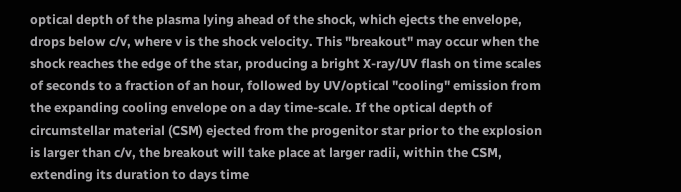optical depth of the plasma lying ahead of the shock, which ejects the envelope, drops below c/v, where v is the shock velocity. This "breakout" may occur when the shock reaches the edge of the star, producing a bright X-ray/UV flash on time scales of seconds to a fraction of an hour, followed by UV/optical "cooling" emission from the expanding cooling envelope on a day time-scale. If the optical depth of circumstellar material (CSM) ejected from the progenitor star prior to the explosion is larger than c/v, the breakout will take place at larger radii, within the CSM, extending its duration to days time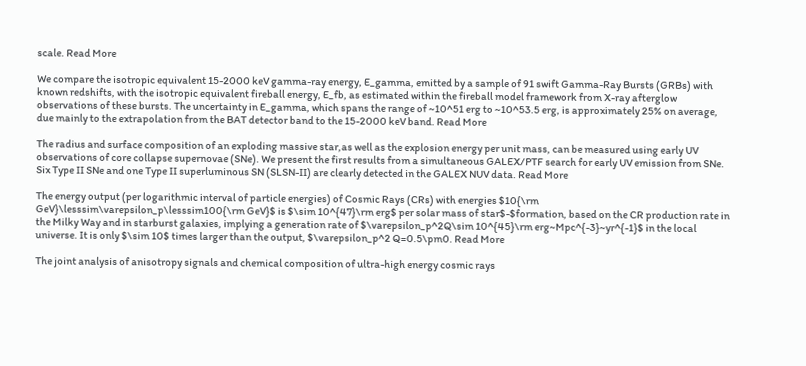scale. Read More

We compare the isotropic equivalent 15-2000 keV gamma-ray energy, E_gamma, emitted by a sample of 91 swift Gamma-Ray Bursts (GRBs) with known redshifts, with the isotropic equivalent fireball energy, E_fb, as estimated within the fireball model framework from X-ray afterglow observations of these bursts. The uncertainty in E_gamma, which spans the range of ~10^51 erg to ~10^53.5 erg, is approximately 25% on average, due mainly to the extrapolation from the BAT detector band to the 15-2000 keV band. Read More

The radius and surface composition of an exploding massive star,as well as the explosion energy per unit mass, can be measured using early UV observations of core collapse supernovae (SNe). We present the first results from a simultaneous GALEX/PTF search for early UV emission from SNe. Six Type II SNe and one Type II superluminous SN (SLSN-II) are clearly detected in the GALEX NUV data. Read More

The energy output (per logarithmic interval of particle energies) of Cosmic Rays (CRs) with energies $10{\rm GeV}\lesssim\varepsilon_p\lesssim100{\rm GeV}$ is $\sim 10^{47}\rm erg$ per solar mass of star$-$formation, based on the CR production rate in the Milky Way and in starburst galaxies, implying a generation rate of $\varepsilon_p^2Q\sim 10^{45}\rm erg~Mpc^{-3}~yr^{-1}$ in the local universe. It is only $\sim 10$ times larger than the output, $\varepsilon_p^2 Q=0.5\pm0. Read More

The joint analysis of anisotropy signals and chemical composition of ultra-high energy cosmic rays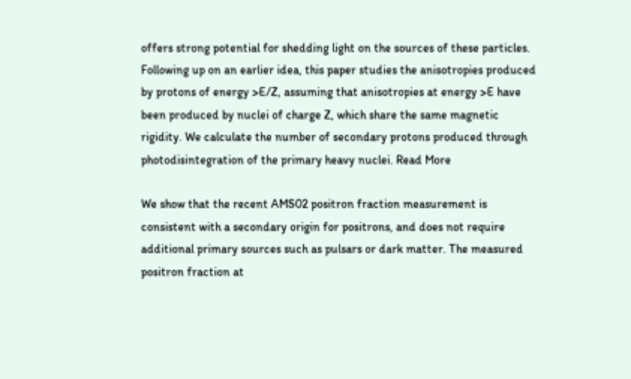offers strong potential for shedding light on the sources of these particles. Following up on an earlier idea, this paper studies the anisotropies produced by protons of energy >E/Z, assuming that anisotropies at energy >E have been produced by nuclei of charge Z, which share the same magnetic rigidity. We calculate the number of secondary protons produced through photodisintegration of the primary heavy nuclei. Read More

We show that the recent AMS02 positron fraction measurement is consistent with a secondary origin for positrons, and does not require additional primary sources such as pulsars or dark matter. The measured positron fraction at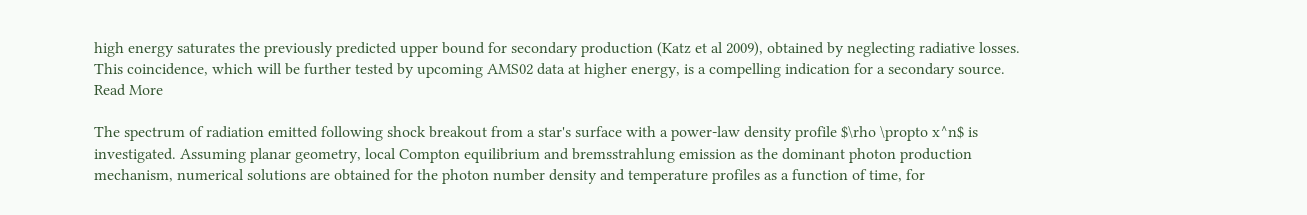high energy saturates the previously predicted upper bound for secondary production (Katz et al 2009), obtained by neglecting radiative losses. This coincidence, which will be further tested by upcoming AMS02 data at higher energy, is a compelling indication for a secondary source. Read More

The spectrum of radiation emitted following shock breakout from a star's surface with a power-law density profile $\rho \propto x^n$ is investigated. Assuming planar geometry, local Compton equilibrium and bremsstrahlung emission as the dominant photon production mechanism, numerical solutions are obtained for the photon number density and temperature profiles as a function of time, for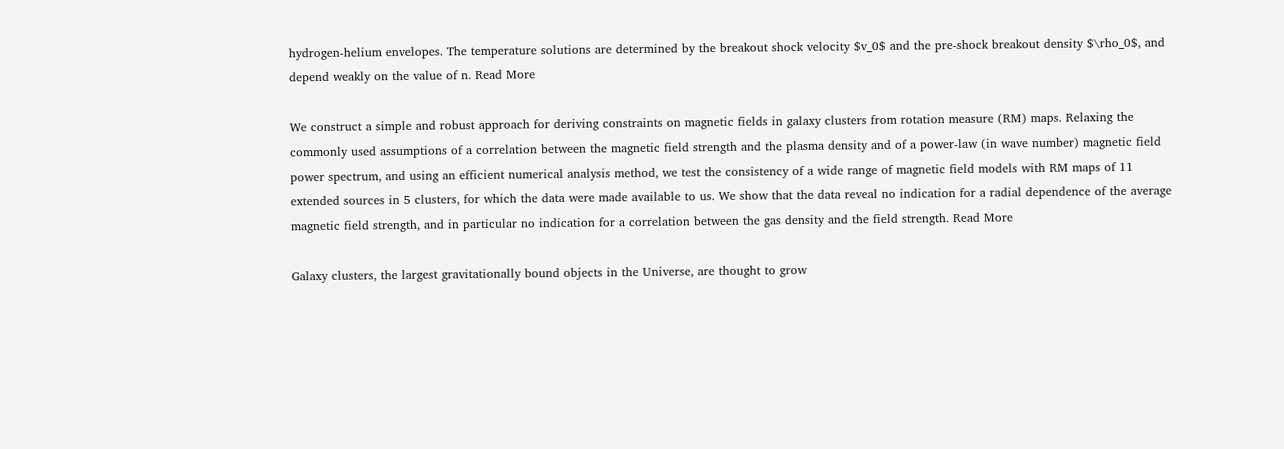hydrogen-helium envelopes. The temperature solutions are determined by the breakout shock velocity $v_0$ and the pre-shock breakout density $\rho_0$, and depend weakly on the value of n. Read More

We construct a simple and robust approach for deriving constraints on magnetic fields in galaxy clusters from rotation measure (RM) maps. Relaxing the commonly used assumptions of a correlation between the magnetic field strength and the plasma density and of a power-law (in wave number) magnetic field power spectrum, and using an efficient numerical analysis method, we test the consistency of a wide range of magnetic field models with RM maps of 11 extended sources in 5 clusters, for which the data were made available to us. We show that the data reveal no indication for a radial dependence of the average magnetic field strength, and in particular no indication for a correlation between the gas density and the field strength. Read More

Galaxy clusters, the largest gravitationally bound objects in the Universe, are thought to grow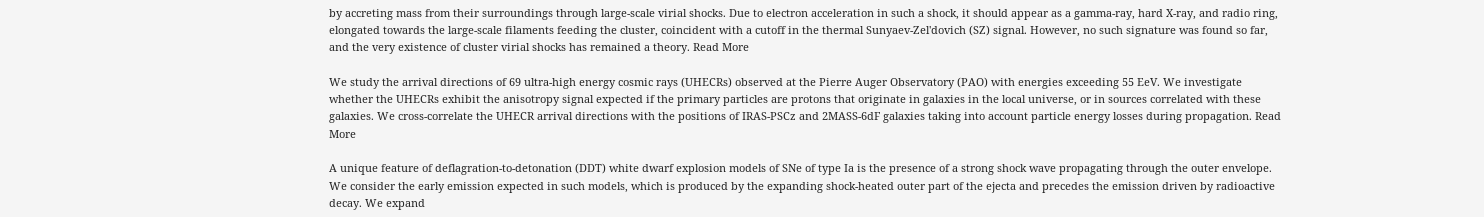by accreting mass from their surroundings through large-scale virial shocks. Due to electron acceleration in such a shock, it should appear as a gamma-ray, hard X-ray, and radio ring, elongated towards the large-scale filaments feeding the cluster, coincident with a cutoff in the thermal Sunyaev-Zel'dovich (SZ) signal. However, no such signature was found so far, and the very existence of cluster virial shocks has remained a theory. Read More

We study the arrival directions of 69 ultra-high energy cosmic rays (UHECRs) observed at the Pierre Auger Observatory (PAO) with energies exceeding 55 EeV. We investigate whether the UHECRs exhibit the anisotropy signal expected if the primary particles are protons that originate in galaxies in the local universe, or in sources correlated with these galaxies. We cross-correlate the UHECR arrival directions with the positions of IRAS-PSCz and 2MASS-6dF galaxies taking into account particle energy losses during propagation. Read More

A unique feature of deflagration-to-detonation (DDT) white dwarf explosion models of SNe of type Ia is the presence of a strong shock wave propagating through the outer envelope. We consider the early emission expected in such models, which is produced by the expanding shock-heated outer part of the ejecta and precedes the emission driven by radioactive decay. We expand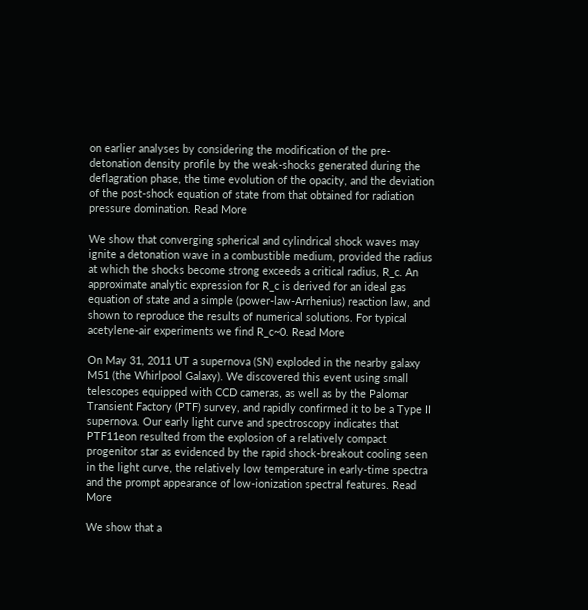on earlier analyses by considering the modification of the pre-detonation density profile by the weak-shocks generated during the deflagration phase, the time evolution of the opacity, and the deviation of the post-shock equation of state from that obtained for radiation pressure domination. Read More

We show that converging spherical and cylindrical shock waves may ignite a detonation wave in a combustible medium, provided the radius at which the shocks become strong exceeds a critical radius, R_c. An approximate analytic expression for R_c is derived for an ideal gas equation of state and a simple (power-law-Arrhenius) reaction law, and shown to reproduce the results of numerical solutions. For typical acetylene-air experiments we find R_c~0. Read More

On May 31, 2011 UT a supernova (SN) exploded in the nearby galaxy M51 (the Whirlpool Galaxy). We discovered this event using small telescopes equipped with CCD cameras, as well as by the Palomar Transient Factory (PTF) survey, and rapidly confirmed it to be a Type II supernova. Our early light curve and spectroscopy indicates that PTF11eon resulted from the explosion of a relatively compact progenitor star as evidenced by the rapid shock-breakout cooling seen in the light curve, the relatively low temperature in early-time spectra and the prompt appearance of low-ionization spectral features. Read More

We show that a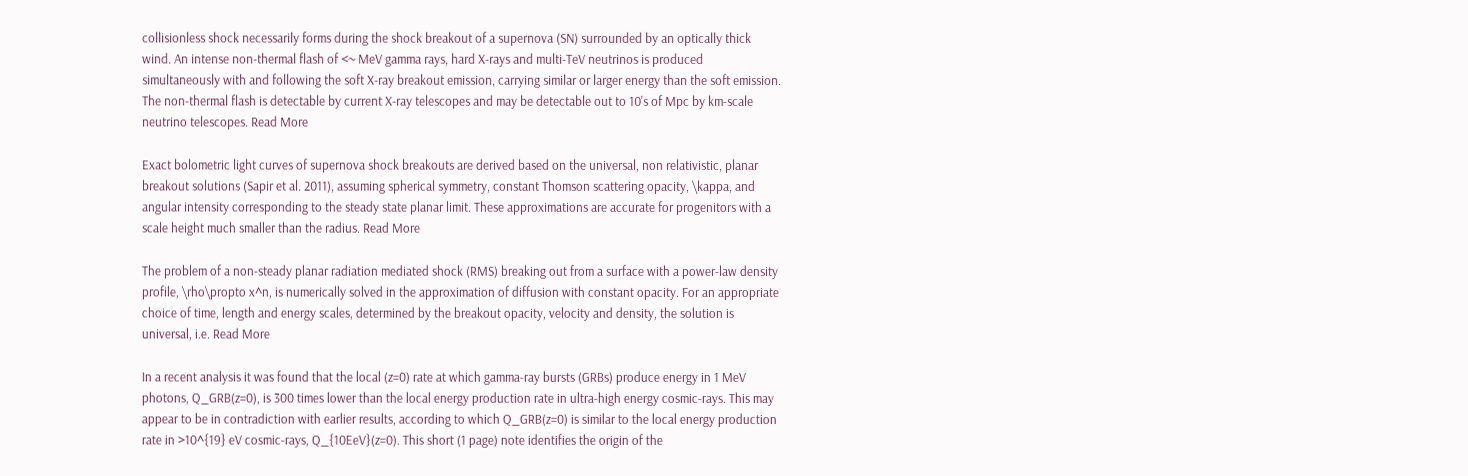collisionless shock necessarily forms during the shock breakout of a supernova (SN) surrounded by an optically thick wind. An intense non-thermal flash of <~ MeV gamma rays, hard X-rays and multi-TeV neutrinos is produced simultaneously with and following the soft X-ray breakout emission, carrying similar or larger energy than the soft emission. The non-thermal flash is detectable by current X-ray telescopes and may be detectable out to 10's of Mpc by km-scale neutrino telescopes. Read More

Exact bolometric light curves of supernova shock breakouts are derived based on the universal, non relativistic, planar breakout solutions (Sapir et al. 2011), assuming spherical symmetry, constant Thomson scattering opacity, \kappa, and angular intensity corresponding to the steady state planar limit. These approximations are accurate for progenitors with a scale height much smaller than the radius. Read More

The problem of a non-steady planar radiation mediated shock (RMS) breaking out from a surface with a power-law density profile, \rho\propto x^n, is numerically solved in the approximation of diffusion with constant opacity. For an appropriate choice of time, length and energy scales, determined by the breakout opacity, velocity and density, the solution is universal, i.e. Read More

In a recent analysis it was found that the local (z=0) rate at which gamma-ray bursts (GRBs) produce energy in 1 MeV photons, Q_GRB(z=0), is 300 times lower than the local energy production rate in ultra-high energy cosmic-rays. This may appear to be in contradiction with earlier results, according to which Q_GRB(z=0) is similar to the local energy production rate in >10^{19} eV cosmic-rays, Q_{10EeV}(z=0). This short (1 page) note identifies the origin of the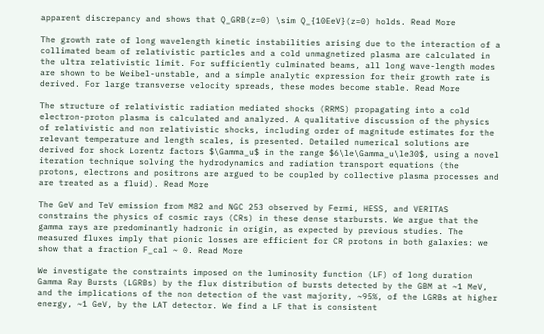apparent discrepancy and shows that Q_GRB(z=0) \sim Q_{10EeV}(z=0) holds. Read More

The growth rate of long wavelength kinetic instabilities arising due to the interaction of a collimated beam of relativistic particles and a cold unmagnetized plasma are calculated in the ultra relativistic limit. For sufficiently culminated beams, all long wave-length modes are shown to be Weibel-unstable, and a simple analytic expression for their growth rate is derived. For large transverse velocity spreads, these modes become stable. Read More

The structure of relativistic radiation mediated shocks (RRMS) propagating into a cold electron-proton plasma is calculated and analyzed. A qualitative discussion of the physics of relativistic and non relativistic shocks, including order of magnitude estimates for the relevant temperature and length scales, is presented. Detailed numerical solutions are derived for shock Lorentz factors $\Gamma_u$ in the range $6\le\Gamma_u\le30$, using a novel iteration technique solving the hydrodynamics and radiation transport equations (the protons, electrons and positrons are argued to be coupled by collective plasma processes and are treated as a fluid). Read More

The GeV and TeV emission from M82 and NGC 253 observed by Fermi, HESS, and VERITAS constrains the physics of cosmic rays (CRs) in these dense starbursts. We argue that the gamma rays are predominantly hadronic in origin, as expected by previous studies. The measured fluxes imply that pionic losses are efficient for CR protons in both galaxies: we show that a fraction F_cal ~ 0. Read More

We investigate the constraints imposed on the luminosity function (LF) of long duration Gamma Ray Bursts (LGRBs) by the flux distribution of bursts detected by the GBM at ~1 MeV, and the implications of the non detection of the vast majority, ~95%, of the LGRBs at higher energy, ~1 GeV, by the LAT detector. We find a LF that is consistent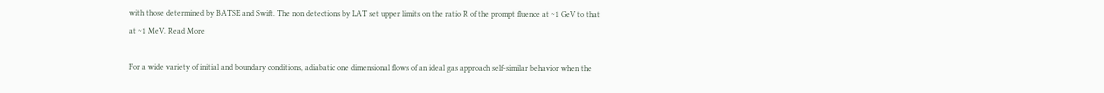with those determined by BATSE and Swift. The non detections by LAT set upper limits on the ratio R of the prompt fluence at ~1 GeV to that at ~1 MeV. Read More

For a wide variety of initial and boundary conditions, adiabatic one dimensional flows of an ideal gas approach self-similar behavior when the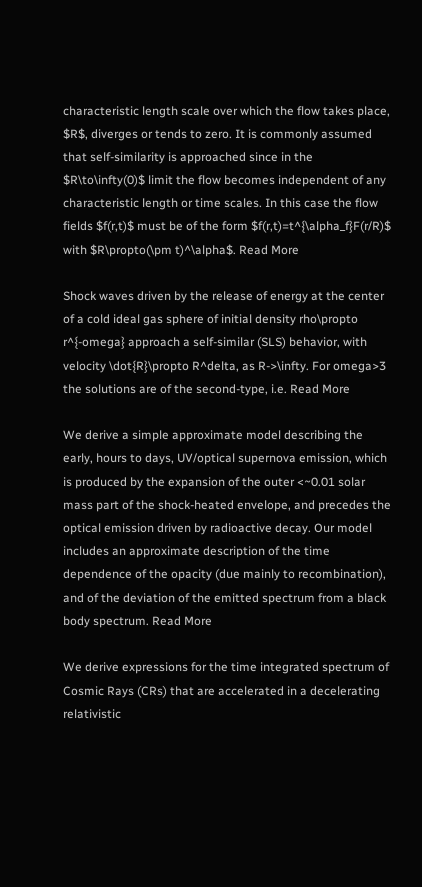characteristic length scale over which the flow takes place, $R$, diverges or tends to zero. It is commonly assumed that self-similarity is approached since in the $R\to\infty(0)$ limit the flow becomes independent of any characteristic length or time scales. In this case the flow fields $f(r,t)$ must be of the form $f(r,t)=t^{\alpha_f}F(r/R)$ with $R\propto(\pm t)^\alpha$. Read More

Shock waves driven by the release of energy at the center of a cold ideal gas sphere of initial density rho\propto r^{-omega} approach a self-similar (SLS) behavior, with velocity \dot{R}\propto R^delta, as R->\infty. For omega>3 the solutions are of the second-type, i.e. Read More

We derive a simple approximate model describing the early, hours to days, UV/optical supernova emission, which is produced by the expansion of the outer <~0.01 solar mass part of the shock-heated envelope, and precedes the optical emission driven by radioactive decay. Our model includes an approximate description of the time dependence of the opacity (due mainly to recombination), and of the deviation of the emitted spectrum from a black body spectrum. Read More

We derive expressions for the time integrated spectrum of Cosmic Rays (CRs) that are accelerated in a decelerating relativistic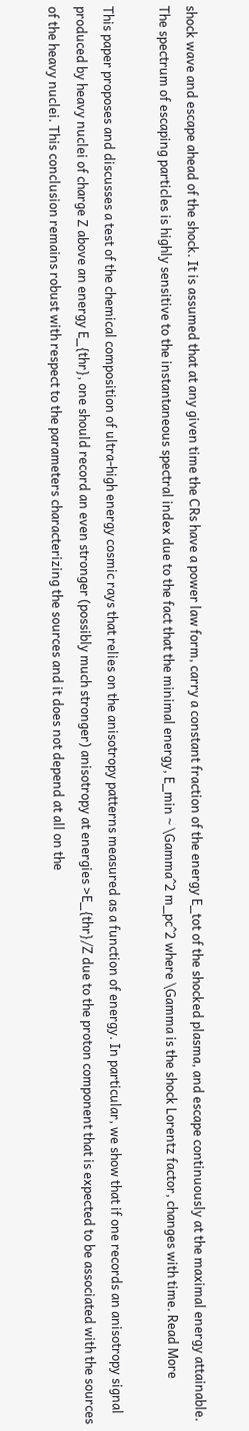shock wave and escape ahead of the shock. It is assumed that at any given time the CRs have a power law form, carry a constant fraction of the energy E_tot of the shocked plasma, and escape continuously at the maximal energy attainable. The spectrum of escaping particles is highly sensitive to the instantaneous spectral index due to the fact that the minimal energy, E_min ~ \Gamma^2 m_pc^2 where \Gamma is the shock Lorentz factor, changes with time. Read More

This paper proposes and discusses a test of the chemical composition of ultra-high energy cosmic rays that relies on the anisotropy patterns measured as a function of energy. In particular, we show that if one records an anisotropy signal produced by heavy nuclei of charge Z above an energy E_{thr}, one should record an even stronger (possibly much stronger) anisotropy at energies >E_{thr}/Z due to the proton component that is expected to be associated with the sources of the heavy nuclei. This conclusion remains robust with respect to the parameters characterizing the sources and it does not depend at all on the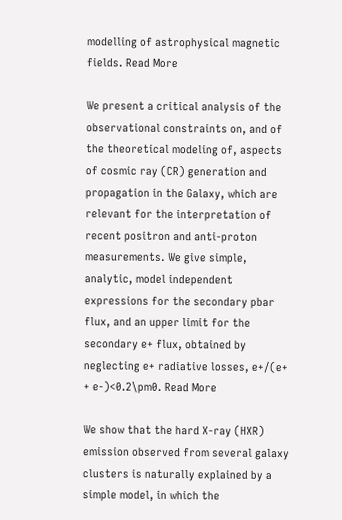modelling of astrophysical magnetic fields. Read More

We present a critical analysis of the observational constraints on, and of the theoretical modeling of, aspects of cosmic ray (CR) generation and propagation in the Galaxy, which are relevant for the interpretation of recent positron and anti-proton measurements. We give simple, analytic, model independent expressions for the secondary pbar flux, and an upper limit for the secondary e+ flux, obtained by neglecting e+ radiative losses, e+/(e+ + e-)<0.2\pm0. Read More

We show that the hard X-ray (HXR) emission observed from several galaxy clusters is naturally explained by a simple model, in which the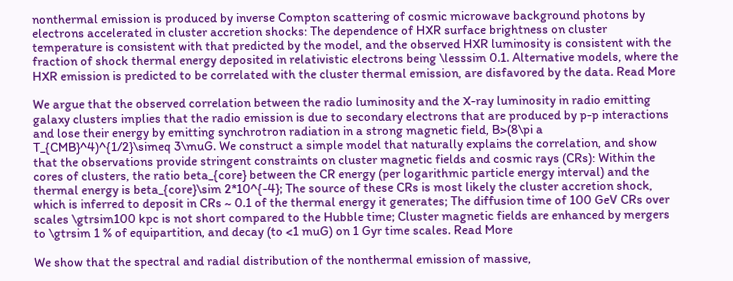nonthermal emission is produced by inverse Compton scattering of cosmic microwave background photons by electrons accelerated in cluster accretion shocks: The dependence of HXR surface brightness on cluster temperature is consistent with that predicted by the model, and the observed HXR luminosity is consistent with the fraction of shock thermal energy deposited in relativistic electrons being \lesssim 0.1. Alternative models, where the HXR emission is predicted to be correlated with the cluster thermal emission, are disfavored by the data. Read More

We argue that the observed correlation between the radio luminosity and the X-ray luminosity in radio emitting galaxy clusters implies that the radio emission is due to secondary electrons that are produced by p-p interactions and lose their energy by emitting synchrotron radiation in a strong magnetic field, B>(8\pi a T_{CMB}^4)^{1/2}\simeq 3\muG. We construct a simple model that naturally explains the correlation, and show that the observations provide stringent constraints on cluster magnetic fields and cosmic rays (CRs): Within the cores of clusters, the ratio beta_{core} between the CR energy (per logarithmic particle energy interval) and the thermal energy is beta_{core}\sim 2*10^{-4}; The source of these CRs is most likely the cluster accretion shock, which is inferred to deposit in CRs ~ 0.1 of the thermal energy it generates; The diffusion time of 100 GeV CRs over scales \gtrsim100 kpc is not short compared to the Hubble time; Cluster magnetic fields are enhanced by mergers to \gtrsim 1 % of equipartition, and decay (to <1 muG) on 1 Gyr time scales. Read More

We show that the spectral and radial distribution of the nonthermal emission of massive,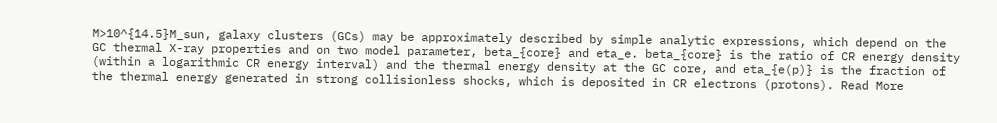M>10^{14.5}M_sun, galaxy clusters (GCs) may be approximately described by simple analytic expressions, which depend on the GC thermal X-ray properties and on two model parameter, beta_{core} and eta_e. beta_{core} is the ratio of CR energy density (within a logarithmic CR energy interval) and the thermal energy density at the GC core, and eta_{e(p)} is the fraction of the thermal energy generated in strong collisionless shocks, which is deposited in CR electrons (protons). Read More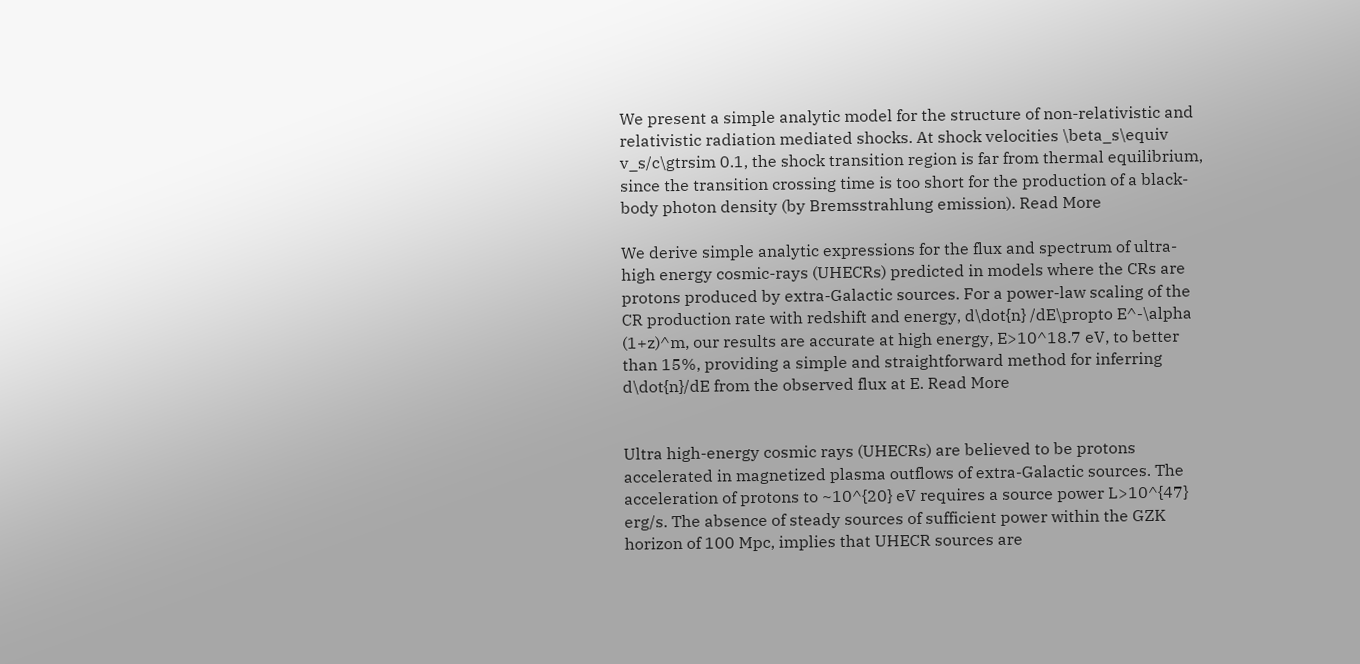We present a simple analytic model for the structure of non-relativistic and relativistic radiation mediated shocks. At shock velocities \beta_s\equiv v_s/c\gtrsim 0.1, the shock transition region is far from thermal equilibrium, since the transition crossing time is too short for the production of a black-body photon density (by Bremsstrahlung emission). Read More

We derive simple analytic expressions for the flux and spectrum of ultra-high energy cosmic-rays (UHECRs) predicted in models where the CRs are protons produced by extra-Galactic sources. For a power-law scaling of the CR production rate with redshift and energy, d\dot{n} /dE\propto E^-\alpha (1+z)^m, our results are accurate at high energy, E>10^18.7 eV, to better than 15%, providing a simple and straightforward method for inferring d\dot{n}/dE from the observed flux at E. Read More


Ultra high-energy cosmic rays (UHECRs) are believed to be protons accelerated in magnetized plasma outflows of extra-Galactic sources. The acceleration of protons to ~10^{20} eV requires a source power L>10^{47} erg/s. The absence of steady sources of sufficient power within the GZK horizon of 100 Mpc, implies that UHECR sources are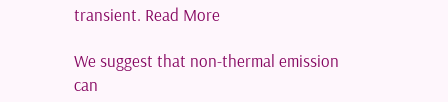transient. Read More

We suggest that non-thermal emission can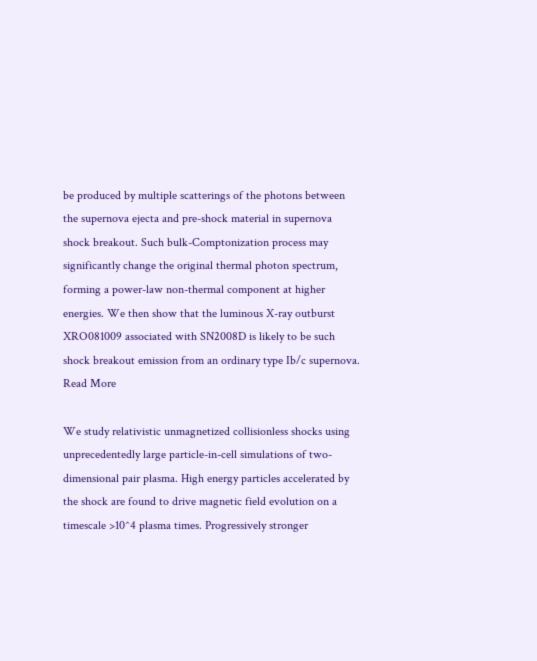be produced by multiple scatterings of the photons between the supernova ejecta and pre-shock material in supernova shock breakout. Such bulk-Comptonization process may significantly change the original thermal photon spectrum, forming a power-law non-thermal component at higher energies. We then show that the luminous X-ray outburst XRO081009 associated with SN2008D is likely to be such shock breakout emission from an ordinary type Ib/c supernova. Read More

We study relativistic unmagnetized collisionless shocks using unprecedentedly large particle-in-cell simulations of two-dimensional pair plasma. High energy particles accelerated by the shock are found to drive magnetic field evolution on a timescale >10^4 plasma times. Progressively stronger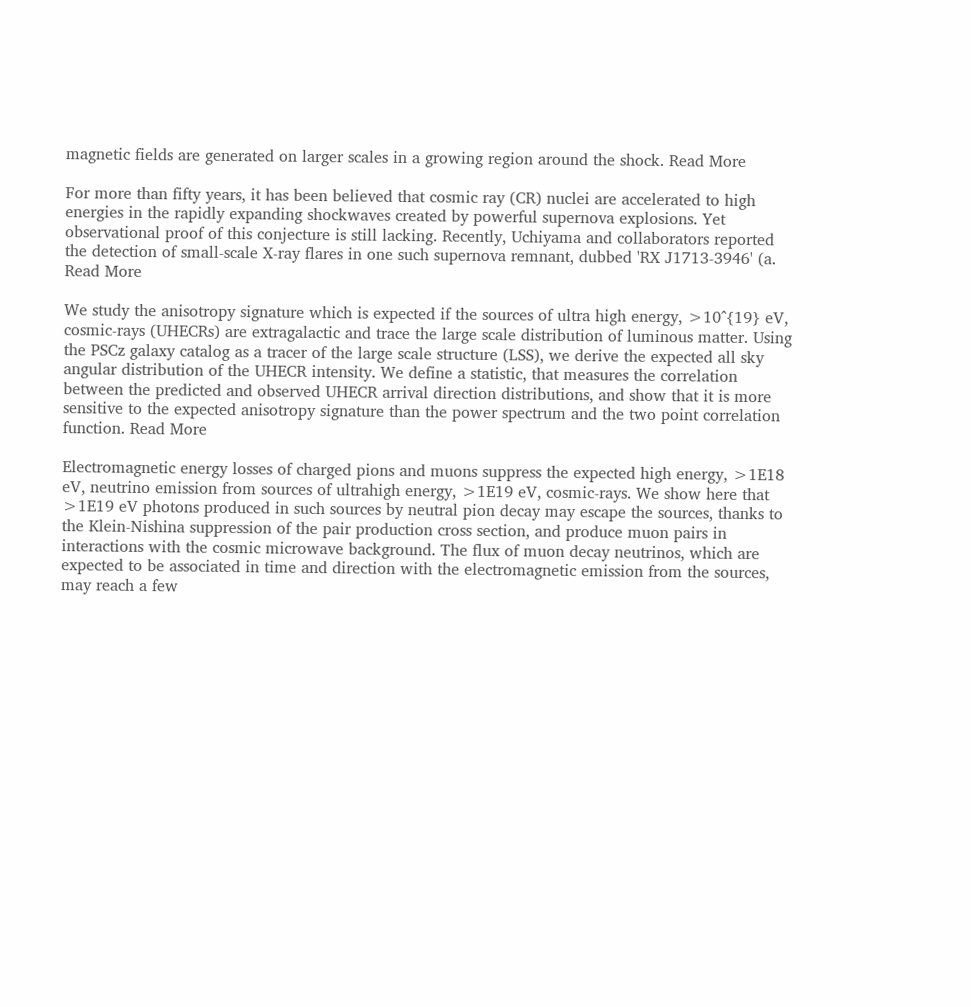magnetic fields are generated on larger scales in a growing region around the shock. Read More

For more than fifty years, it has been believed that cosmic ray (CR) nuclei are accelerated to high energies in the rapidly expanding shockwaves created by powerful supernova explosions. Yet observational proof of this conjecture is still lacking. Recently, Uchiyama and collaborators reported the detection of small-scale X-ray flares in one such supernova remnant, dubbed 'RX J1713-3946' (a. Read More

We study the anisotropy signature which is expected if the sources of ultra high energy, >10^{19} eV, cosmic-rays (UHECRs) are extragalactic and trace the large scale distribution of luminous matter. Using the PSCz galaxy catalog as a tracer of the large scale structure (LSS), we derive the expected all sky angular distribution of the UHECR intensity. We define a statistic, that measures the correlation between the predicted and observed UHECR arrival direction distributions, and show that it is more sensitive to the expected anisotropy signature than the power spectrum and the two point correlation function. Read More

Electromagnetic energy losses of charged pions and muons suppress the expected high energy, >1E18 eV, neutrino emission from sources of ultrahigh energy, >1E19 eV, cosmic-rays. We show here that >1E19 eV photons produced in such sources by neutral pion decay may escape the sources, thanks to the Klein-Nishina suppression of the pair production cross section, and produce muon pairs in interactions with the cosmic microwave background. The flux of muon decay neutrinos, which are expected to be associated in time and direction with the electromagnetic emission from the sources, may reach a few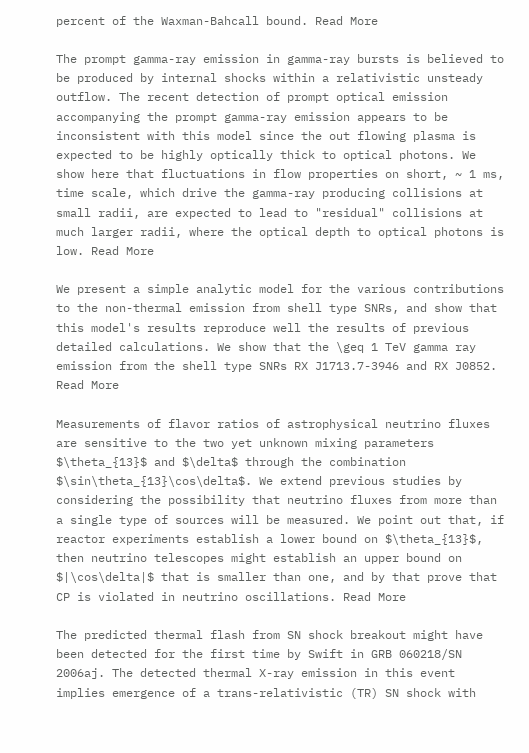percent of the Waxman-Bahcall bound. Read More

The prompt gamma-ray emission in gamma-ray bursts is believed to be produced by internal shocks within a relativistic unsteady outflow. The recent detection of prompt optical emission accompanying the prompt gamma-ray emission appears to be inconsistent with this model since the out flowing plasma is expected to be highly optically thick to optical photons. We show here that fluctuations in flow properties on short, ~ 1 ms, time scale, which drive the gamma-ray producing collisions at small radii, are expected to lead to "residual" collisions at much larger radii, where the optical depth to optical photons is low. Read More

We present a simple analytic model for the various contributions to the non-thermal emission from shell type SNRs, and show that this model's results reproduce well the results of previous detailed calculations. We show that the \geq 1 TeV gamma ray emission from the shell type SNRs RX J1713.7-3946 and RX J0852. Read More

Measurements of flavor ratios of astrophysical neutrino fluxes are sensitive to the two yet unknown mixing parameters $\theta_{13}$ and $\delta$ through the combination $\sin\theta_{13}\cos\delta$. We extend previous studies by considering the possibility that neutrino fluxes from more than a single type of sources will be measured. We point out that, if reactor experiments establish a lower bound on $\theta_{13}$, then neutrino telescopes might establish an upper bound on $|\cos\delta|$ that is smaller than one, and by that prove that CP is violated in neutrino oscillations. Read More

The predicted thermal flash from SN shock breakout might have been detected for the first time by Swift in GRB 060218/SN 2006aj. The detected thermal X-ray emission in this event implies emergence of a trans-relativistic (TR) SN shock with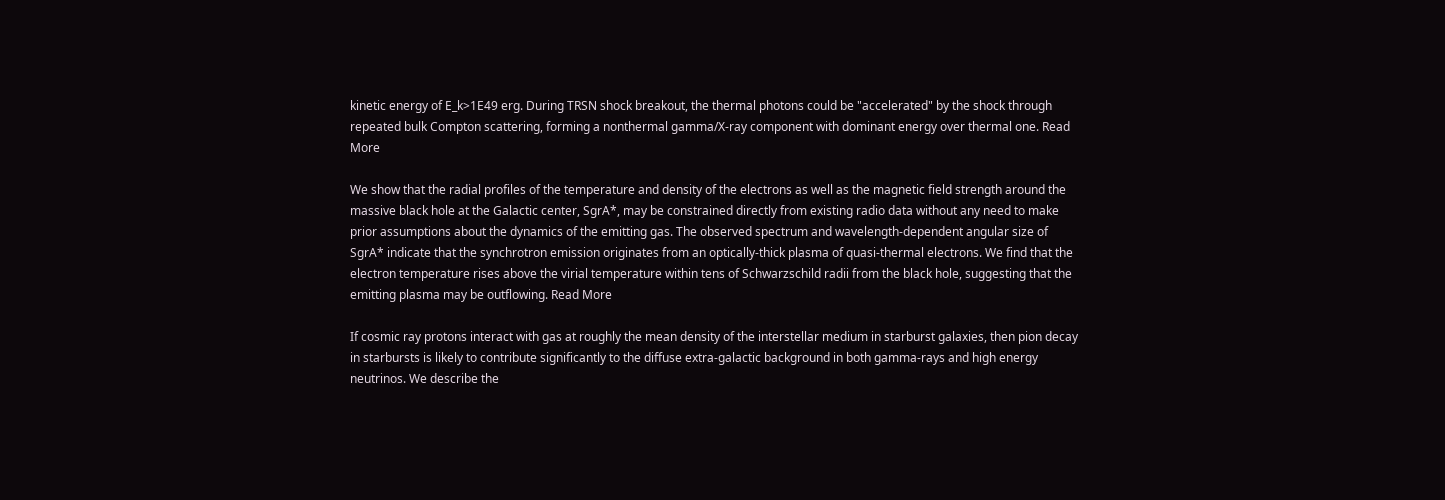kinetic energy of E_k>1E49 erg. During TRSN shock breakout, the thermal photons could be "accelerated" by the shock through repeated bulk Compton scattering, forming a nonthermal gamma/X-ray component with dominant energy over thermal one. Read More

We show that the radial profiles of the temperature and density of the electrons as well as the magnetic field strength around the massive black hole at the Galactic center, SgrA*, may be constrained directly from existing radio data without any need to make prior assumptions about the dynamics of the emitting gas. The observed spectrum and wavelength-dependent angular size of SgrA* indicate that the synchrotron emission originates from an optically-thick plasma of quasi-thermal electrons. We find that the electron temperature rises above the virial temperature within tens of Schwarzschild radii from the black hole, suggesting that the emitting plasma may be outflowing. Read More

If cosmic ray protons interact with gas at roughly the mean density of the interstellar medium in starburst galaxies, then pion decay in starbursts is likely to contribute significantly to the diffuse extra-galactic background in both gamma-rays and high energy neutrinos. We describe the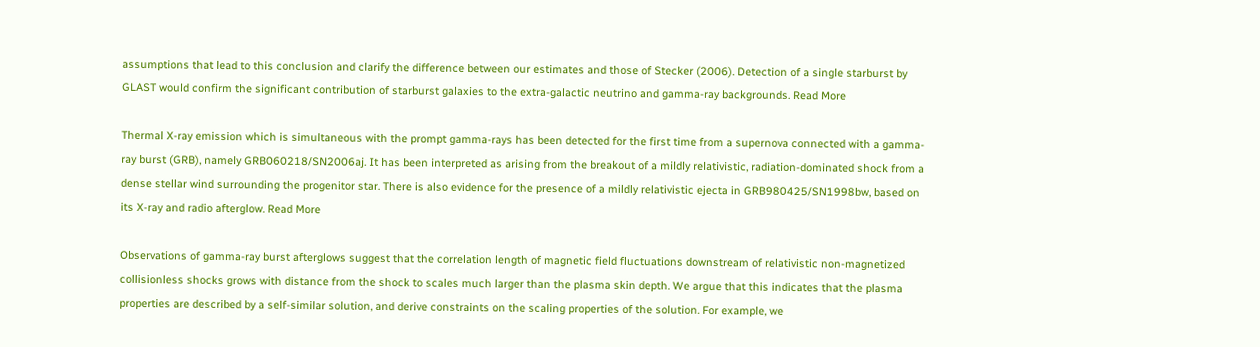assumptions that lead to this conclusion and clarify the difference between our estimates and those of Stecker (2006). Detection of a single starburst by GLAST would confirm the significant contribution of starburst galaxies to the extra-galactic neutrino and gamma-ray backgrounds. Read More

Thermal X-ray emission which is simultaneous with the prompt gamma-rays has been detected for the first time from a supernova connected with a gamma-ray burst (GRB), namely GRB060218/SN2006aj. It has been interpreted as arising from the breakout of a mildly relativistic, radiation-dominated shock from a dense stellar wind surrounding the progenitor star. There is also evidence for the presence of a mildly relativistic ejecta in GRB980425/SN1998bw, based on its X-ray and radio afterglow. Read More

Observations of gamma-ray burst afterglows suggest that the correlation length of magnetic field fluctuations downstream of relativistic non-magnetized collisionless shocks grows with distance from the shock to scales much larger than the plasma skin depth. We argue that this indicates that the plasma properties are described by a self-similar solution, and derive constraints on the scaling properties of the solution. For example, we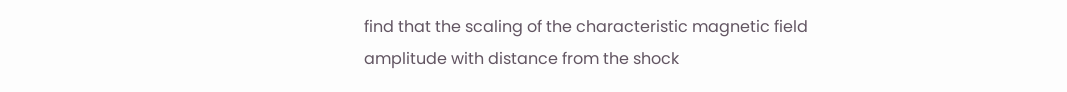find that the scaling of the characteristic magnetic field amplitude with distance from the shock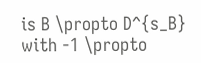is B \propto D^{s_B} with -1 \propto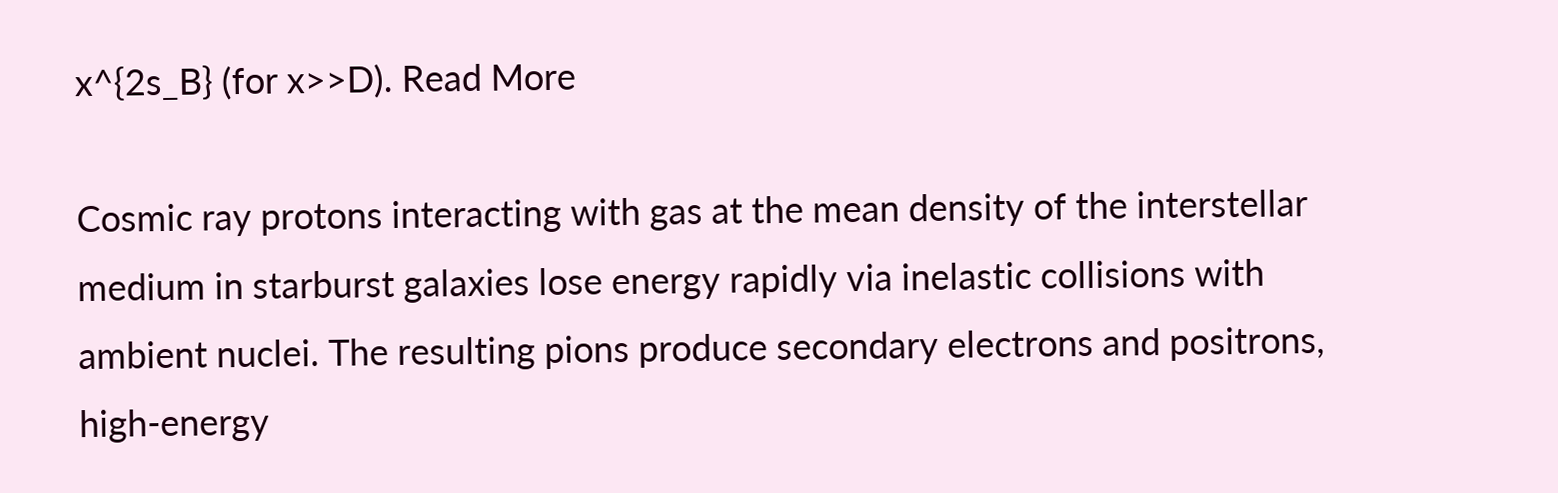x^{2s_B} (for x>>D). Read More

Cosmic ray protons interacting with gas at the mean density of the interstellar medium in starburst galaxies lose energy rapidly via inelastic collisions with ambient nuclei. The resulting pions produce secondary electrons and positrons, high-energy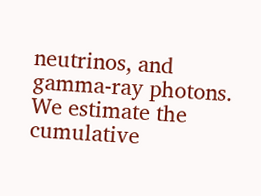neutrinos, and gamma-ray photons. We estimate the cumulative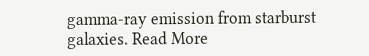gamma-ray emission from starburst galaxies. Read More